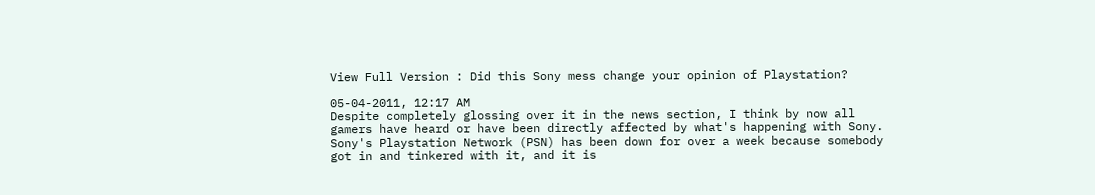View Full Version : Did this Sony mess change your opinion of Playstation?

05-04-2011, 12:17 AM
Despite completely glossing over it in the news section, I think by now all gamers have heard or have been directly affected by what's happening with Sony. Sony's Playstation Network (PSN) has been down for over a week because somebody got in and tinkered with it, and it is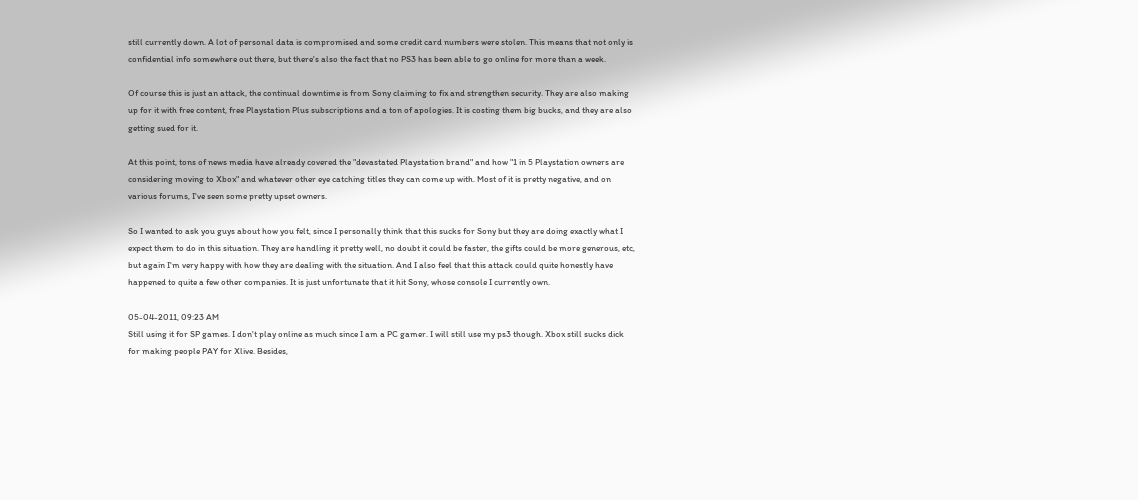still currently down. A lot of personal data is compromised and some credit card numbers were stolen. This means that not only is confidential info somewhere out there, but there's also the fact that no PS3 has been able to go online for more than a week.

Of course this is just an attack, the continual downtime is from Sony claiming to fix and strengthen security. They are also making up for it with free content, free Playstation Plus subscriptions and a ton of apologies. It is costing them big bucks, and they are also getting sued for it.

At this point, tons of news media have already covered the "devastated Playstation brand" and how "1 in 5 Playstation owners are considering moving to Xbox" and whatever other eye catching titles they can come up with. Most of it is pretty negative, and on various forums, I've seen some pretty upset owners.

So I wanted to ask you guys about how you felt, since I personally think that this sucks for Sony but they are doing exactly what I expect them to do in this situation. They are handling it pretty well, no doubt it could be faster, the gifts could be more generous, etc, but again I'm very happy with how they are dealing with the situation. And I also feel that this attack could quite honestly have happened to quite a few other companies. It is just unfortunate that it hit Sony, whose console I currently own.

05-04-2011, 09:23 AM
Still using it for SP games. I don't play online as much since I am a PC gamer. I will still use my ps3 though. Xbox still sucks dick for making people PAY for Xlive. Besides,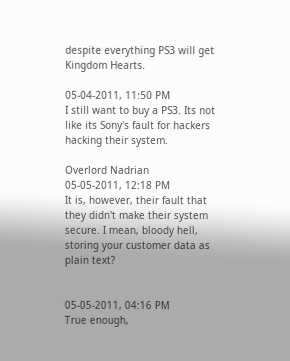despite everything PS3 will get Kingdom Hearts.

05-04-2011, 11:50 PM
I still want to buy a PS3. Its not like its Sony's fault for hackers hacking their system.

Overlord Nadrian
05-05-2011, 12:18 PM
It is, however, their fault that they didn't make their system secure. I mean, bloody hell, storing your customer data as plain text?


05-05-2011, 04:16 PM
True enough,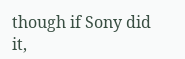though if Sony did it,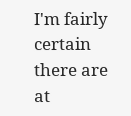I'm fairly certain there are at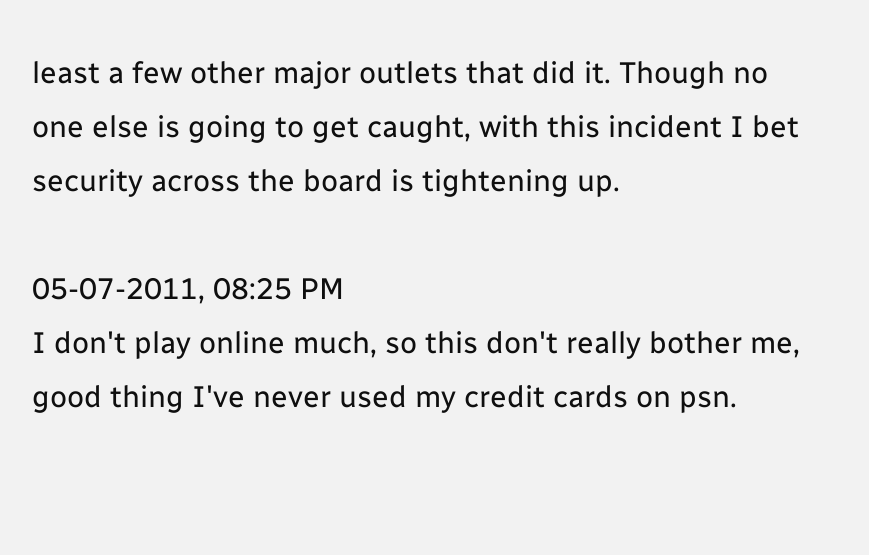least a few other major outlets that did it. Though no one else is going to get caught, with this incident I bet security across the board is tightening up.

05-07-2011, 08:25 PM
I don't play online much, so this don't really bother me, good thing I've never used my credit cards on psn.